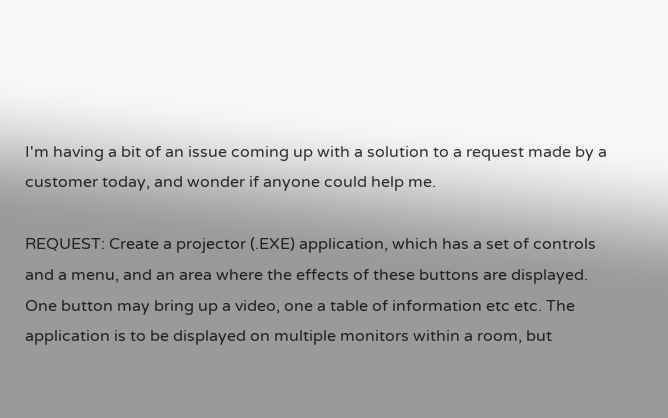I'm having a bit of an issue coming up with a solution to a request made by a customer today, and wonder if anyone could help me.

REQUEST: Create a projector (.EXE) application, which has a set of controls and a menu, and an area where the effects of these buttons are displayed. One button may bring up a video, one a table of information etc etc. The application is to be displayed on multiple monitors within a room, but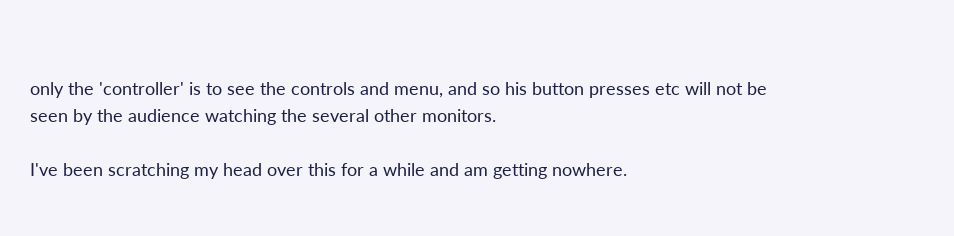only the 'controller' is to see the controls and menu, and so his button presses etc will not be seen by the audience watching the several other monitors.

I've been scratching my head over this for a while and am getting nowhere.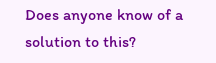Does anyone know of a solution to this?